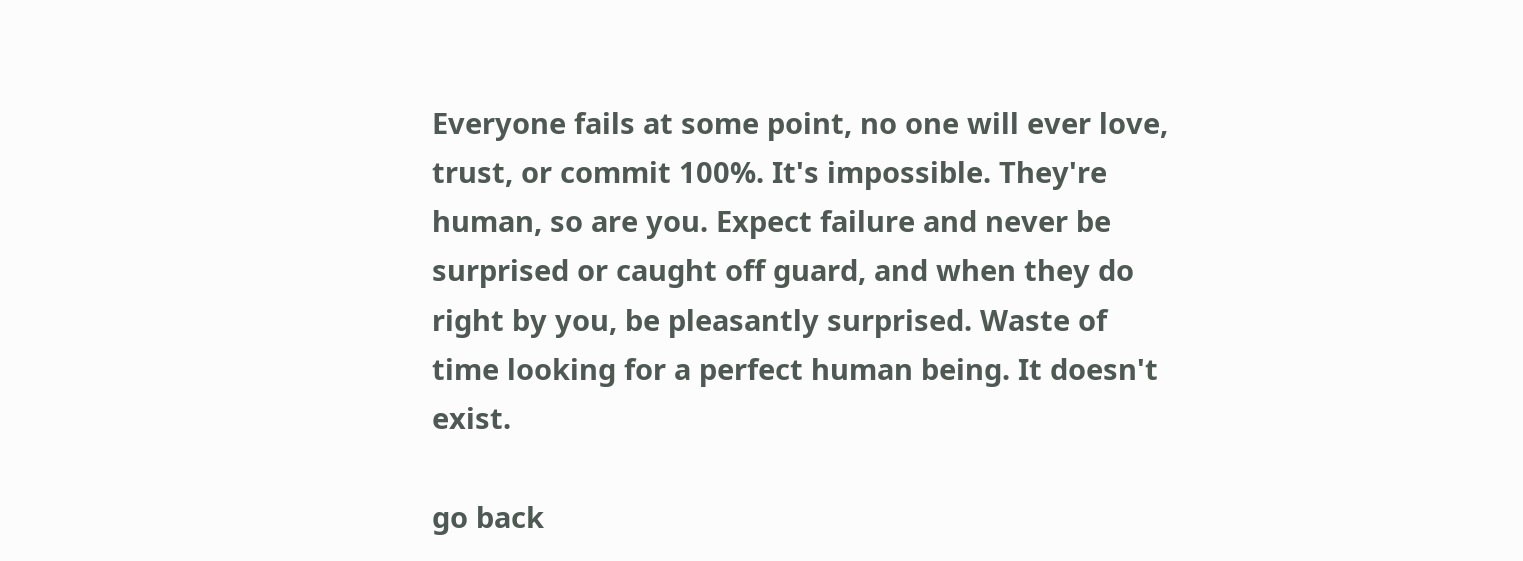Everyone fails at some point, no one will ever love, trust, or commit 100%. It's impossible. They're human, so are you. Expect failure and never be surprised or caught off guard, and when they do right by you, be pleasantly surprised. Waste of time looking for a perfect human being. It doesn't exist.

go back